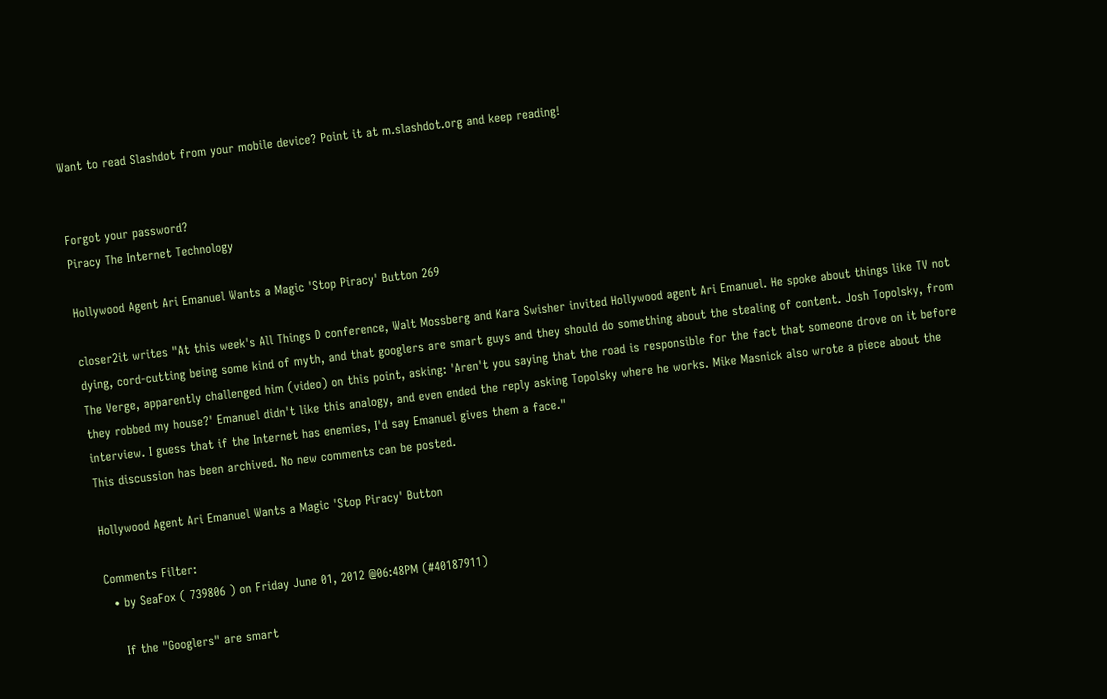Want to read Slashdot from your mobile device? Point it at m.slashdot.org and keep reading!


Forgot your password?
Piracy The Internet Technology

Hollywood Agent Ari Emanuel Wants a Magic 'Stop Piracy' Button 269

closer2it writes "At this week's All Things D conference, Walt Mossberg and Kara Swisher invited Hollywood agent Ari Emanuel. He spoke about things like TV not dying, cord-cutting being some kind of myth, and that googlers are smart guys and they should do something about the stealing of content. Josh Topolsky, from The Verge, apparently challenged him (video) on this point, asking: 'Aren't you saying that the road is responsible for the fact that someone drove on it before they robbed my house?' Emanuel didn't like this analogy, and even ended the reply asking Topolsky where he works. Mike Masnick also wrote a piece about the interview. I guess that if the Internet has enemies, I'd say Emanuel gives them a face."
This discussion has been archived. No new comments can be posted.

Hollywood Agent Ari Emanuel Wants a Magic 'Stop Piracy' Button

Comments Filter:
  • by SeaFox ( 739806 ) on Friday June 01, 2012 @06:48PM (#40187911)

    If the "Googlers" are smart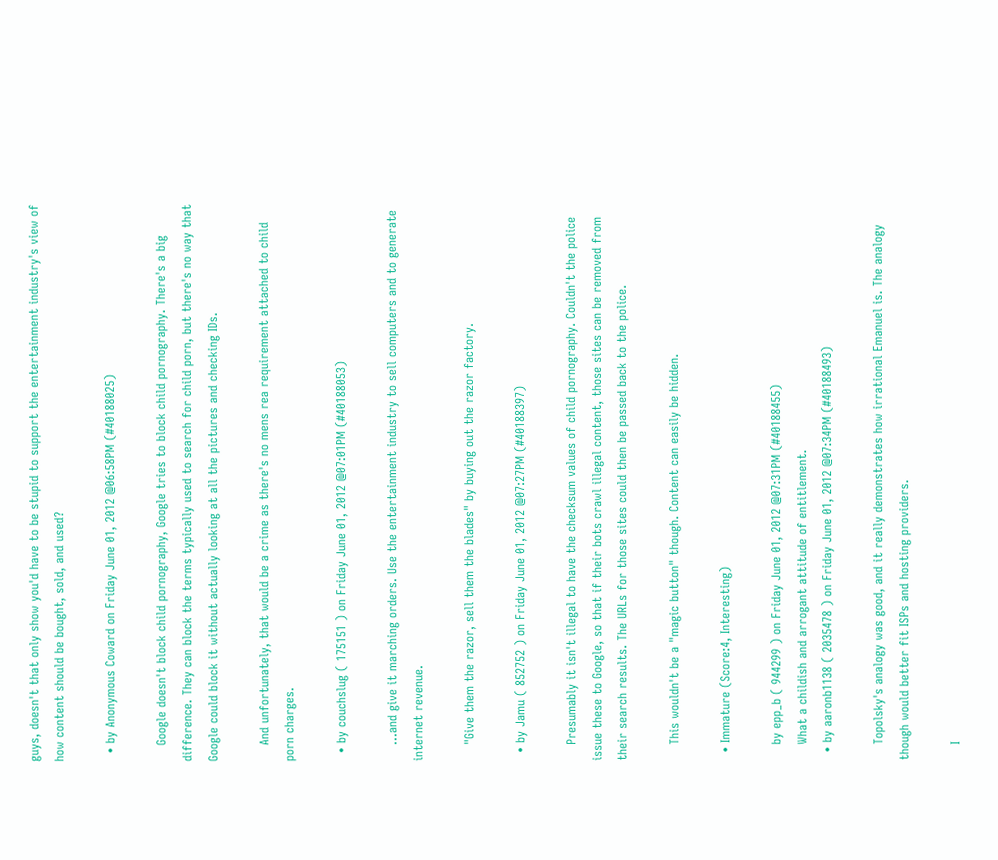guys, doesn't that only show you'd have to be stupid to support the entertainment industry's view of how content should be bought, sold, and used?

  • by Anonymous Coward on Friday June 01, 2012 @06:58PM (#40188025)

    Google doesn't block child pornography, Google tries to block child pornography. There's a big difference. They can block the terms typically used to search for child porn, but there's no way that Google could block it without actually looking at all the pictures and checking IDs.

    And unfortunately, that would be a crime as there's no mens rea requirement attached to child porn charges.

  • by couchslug ( 175151 ) on Friday June 01, 2012 @07:01PM (#40188053)

    ...and give it marching orders. Use the entertainment industry to sell computers and to generate internet revenue.

    "Give them the razor, sell them the blades" by buying out the razor factory.

  • by Jamu ( 852752 ) on Friday June 01, 2012 @07:27PM (#40188397)

    Presumably it isn't illegal to have the checksum values of child pornography. Couldn't the police issue these to Google, so that if their bots crawl illegal content, those sites can be removed from their search results. The URLs for those sites could then be passed back to the police.

    This wouldn't be a "magic button" though. Content can easily be hidden.

  • Immature (Score:4, Interesting)

    by epp_b ( 944299 ) on Friday June 01, 2012 @07:31PM (#40188455)
    What a childish and arrogant attitude of entitlement.
  • by aaronb1138 ( 2035478 ) on Friday June 01, 2012 @07:34PM (#40188493)

    Topolsky's analogy was good, and it really demonstrates how irrational Emanuel is. The analogy though would better fit ISPs and hosting providers.

    I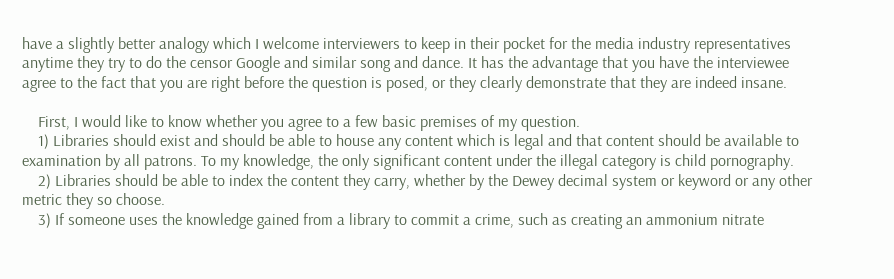have a slightly better analogy which I welcome interviewers to keep in their pocket for the media industry representatives anytime they try to do the censor Google and similar song and dance. It has the advantage that you have the interviewee agree to the fact that you are right before the question is posed, or they clearly demonstrate that they are indeed insane.

    First, I would like to know whether you agree to a few basic premises of my question.
    1) Libraries should exist and should be able to house any content which is legal and that content should be available to examination by all patrons. To my knowledge, the only significant content under the illegal category is child pornography.
    2) Libraries should be able to index the content they carry, whether by the Dewey decimal system or keyword or any other metric they so choose.
    3) If someone uses the knowledge gained from a library to commit a crime, such as creating an ammonium nitrate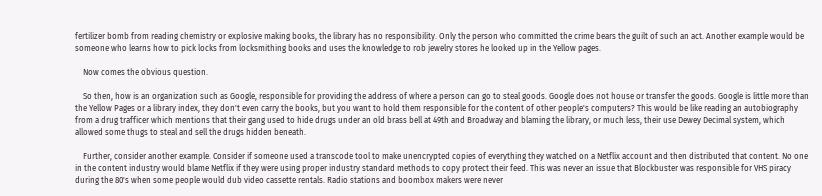fertilizer bomb from reading chemistry or explosive making books, the library has no responsibility. Only the person who committed the crime bears the guilt of such an act. Another example would be someone who learns how to pick locks from locksmithing books and uses the knowledge to rob jewelry stores he looked up in the Yellow pages.

    Now comes the obvious question.

    So then, how is an organization such as Google, responsible for providing the address of where a person can go to steal goods. Google does not house or transfer the goods. Google is little more than the Yellow Pages or a library index, they don't even carry the books, but you want to hold them responsible for the content of other people's computers? This would be like reading an autobiography from a drug trafficer which mentions that their gang used to hide drugs under an old brass bell at 49th and Broadway and blaming the library, or much less, their use Dewey Decimal system, which allowed some thugs to steal and sell the drugs hidden beneath.

    Further, consider another example. Consider if someone used a transcode tool to make unencrypted copies of everything they watched on a Netflix account and then distributed that content. No one in the content industry would blame Netflix if they were using proper industry standard methods to copy protect their feed. This was never an issue that Blockbuster was responsible for VHS piracy during the 80's when some people would dub video cassette rentals. Radio stations and boombox makers were never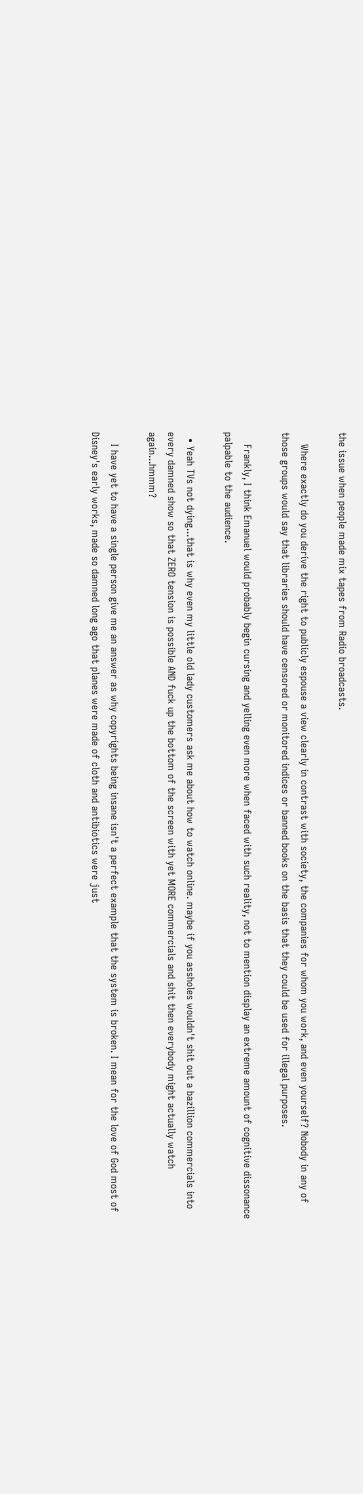the issue when people made mix tapes from Radio broadcasts.

    Where exactly do you derive the right to publicly espouse a view clearly in contrast with society, the companies for whom you work, and even yourself? Nobody in any of those groups would say that libraries should have censored or monitored indices or banned books on the basis that they could be used for illegal purposes.

    Frankly, I think Emanuel would probably begin cursing and yelling even more when faced with such reality, not to mention display an extreme amount of cognitive dissonance palpable to the audience.

  • Yeah TVs not dying...that is why even my little old lady customers ask me about how to watch online. maybe if you assholes wouldn't shit out a bazillion commercials into every damned show so that ZERO tension is possible AND fuck up the bottom of the screen with yet MORE commercials and shit then everybody might actually watch again...hmmm?

    I have yet to have a single person give me an answer as why copyrights being insane isn't a perfect example that the system is broken. I mean for the love of God most of Disney's early works, made so damned long ago that planes were made of cloth and antibiotics were just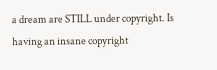a dream are STILL under copyright. Is having an insane copyright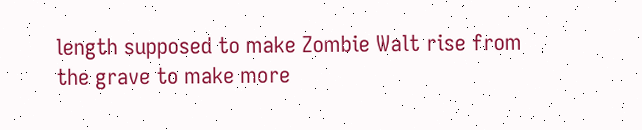length supposed to make Zombie Walt rise from the grave to make more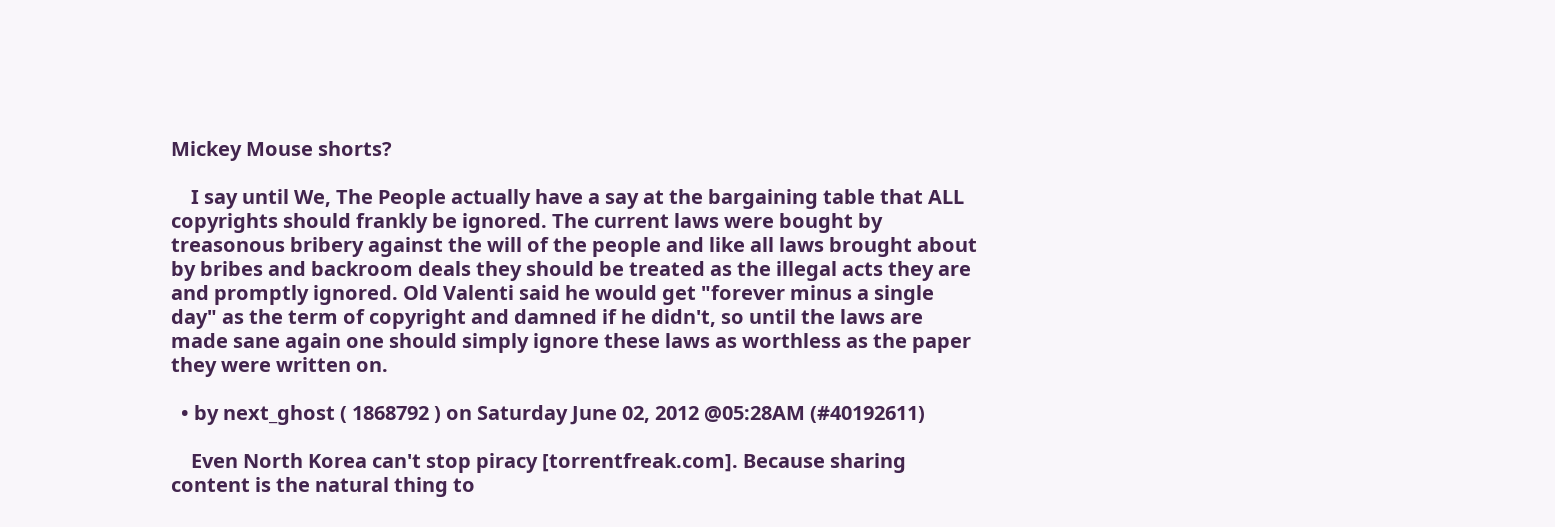Mickey Mouse shorts?

    I say until We, The People actually have a say at the bargaining table that ALL copyrights should frankly be ignored. The current laws were bought by treasonous bribery against the will of the people and like all laws brought about by bribes and backroom deals they should be treated as the illegal acts they are and promptly ignored. Old Valenti said he would get "forever minus a single day" as the term of copyright and damned if he didn't, so until the laws are made sane again one should simply ignore these laws as worthless as the paper they were written on.

  • by next_ghost ( 1868792 ) on Saturday June 02, 2012 @05:28AM (#40192611)

    Even North Korea can't stop piracy [torrentfreak.com]. Because sharing content is the natural thing to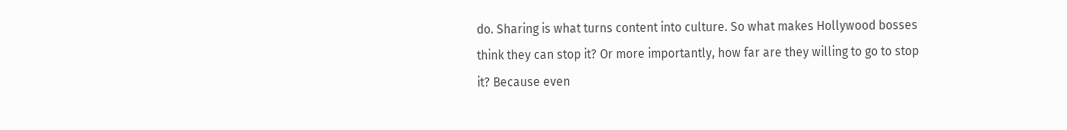do. Sharing is what turns content into culture. So what makes Hollywood bosses think they can stop it? Or more importantly, how far are they willing to go to stop it? Because even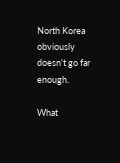North Korea obviously doesn't go far enough.

What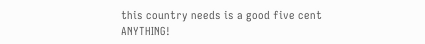this country needs is a good five cent ANYTHING!